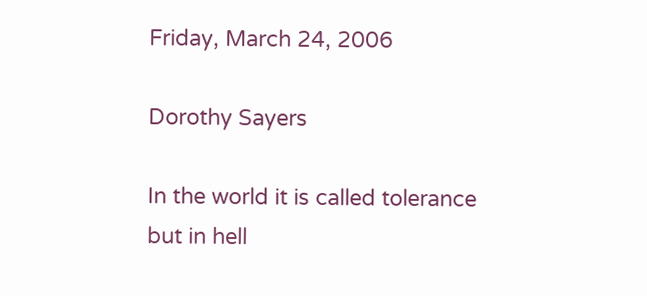Friday, March 24, 2006

Dorothy Sayers

In the world it is called tolerance but in hell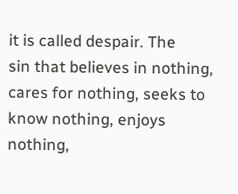it is called despair. The
sin that believes in nothing, cares for nothing, seeks to know nothing, enjoys
nothing,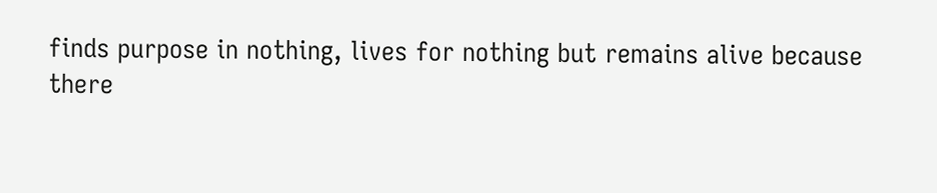finds purpose in nothing, lives for nothing but remains alive because
there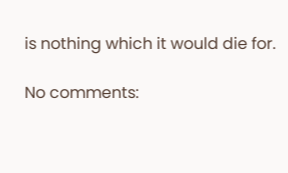is nothing which it would die for.

No comments: